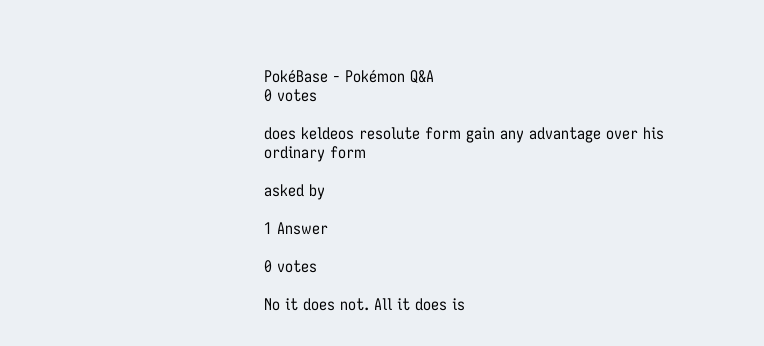PokéBase - Pokémon Q&A
0 votes

does keldeos resolute form gain any advantage over his ordinary form

asked by

1 Answer

0 votes

No it does not. All it does is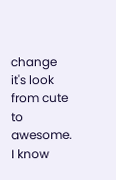change it's look from cute to awesome. I know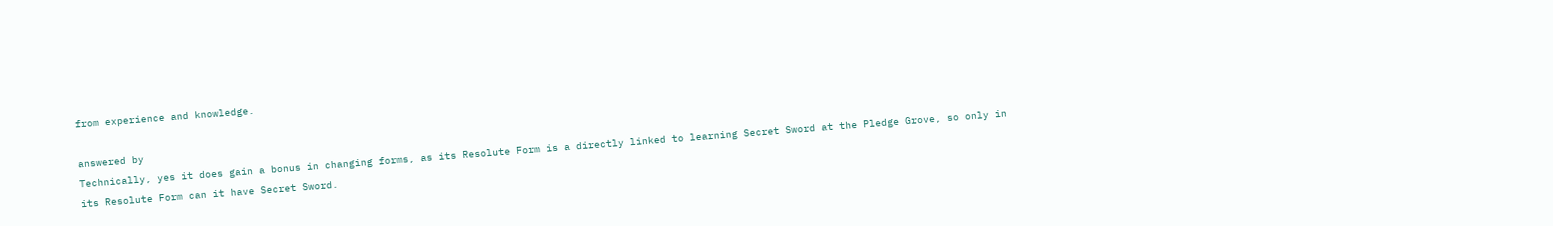from experience and knowledge.

answered by
Technically, yes it does gain a bonus in changing forms, as its Resolute Form is a directly linked to learning Secret Sword at the Pledge Grove, so only in its Resolute Form can it have Secret Sword.